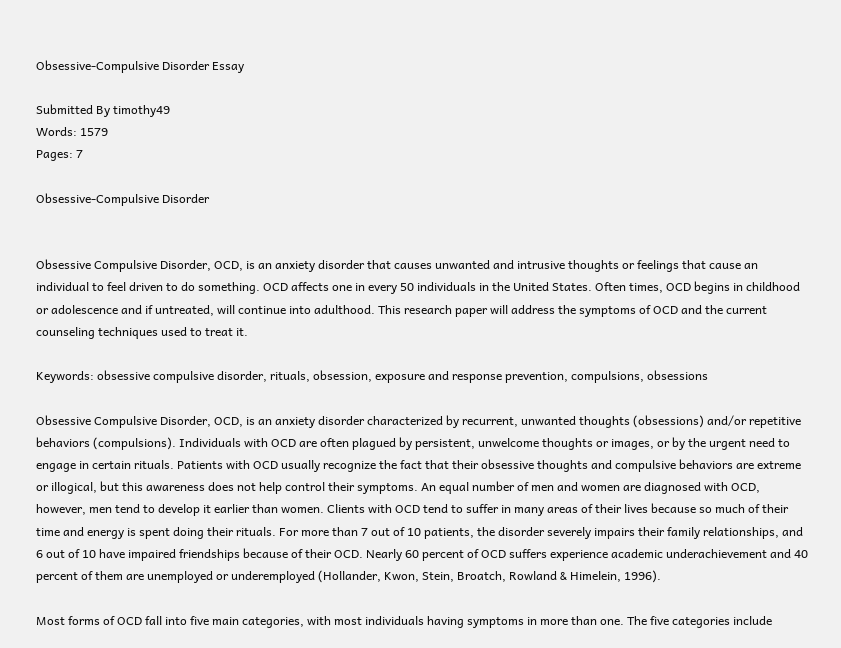Obsessive-Compulsive Disorder Essay

Submitted By timothy49
Words: 1579
Pages: 7

Obsessive-Compulsive Disorder


Obsessive Compulsive Disorder, OCD, is an anxiety disorder that causes unwanted and intrusive thoughts or feelings that cause an individual to feel driven to do something. OCD affects one in every 50 individuals in the United States. Often times, OCD begins in childhood or adolescence and if untreated, will continue into adulthood. This research paper will address the symptoms of OCD and the current counseling techniques used to treat it.

Keywords: obsessive compulsive disorder, rituals, obsession, exposure and response prevention, compulsions, obsessions

Obsessive Compulsive Disorder, OCD, is an anxiety disorder characterized by recurrent, unwanted thoughts (obsessions) and/or repetitive behaviors (compulsions). Individuals with OCD are often plagued by persistent, unwelcome thoughts or images, or by the urgent need to engage in certain rituals. Patients with OCD usually recognize the fact that their obsessive thoughts and compulsive behaviors are extreme or illogical, but this awareness does not help control their symptoms. An equal number of men and women are diagnosed with OCD, however, men tend to develop it earlier than women. Clients with OCD tend to suffer in many areas of their lives because so much of their time and energy is spent doing their rituals. For more than 7 out of 10 patients, the disorder severely impairs their family relationships, and 6 out of 10 have impaired friendships because of their OCD. Nearly 60 percent of OCD suffers experience academic underachievement and 40 percent of them are unemployed or underemployed (Hollander, Kwon, Stein, Broatch, Rowland & Himelein, 1996).

Most forms of OCD fall into five main categories, with most individuals having symptoms in more than one. The five categories include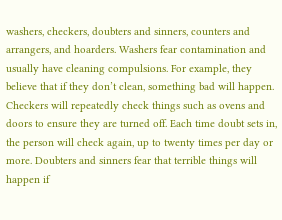washers, checkers, doubters and sinners, counters and arrangers, and hoarders. Washers fear contamination and usually have cleaning compulsions. For example, they believe that if they don’t clean, something bad will happen. Checkers will repeatedly check things such as ovens and doors to ensure they are turned off. Each time doubt sets in, the person will check again, up to twenty times per day or more. Doubters and sinners fear that terrible things will happen if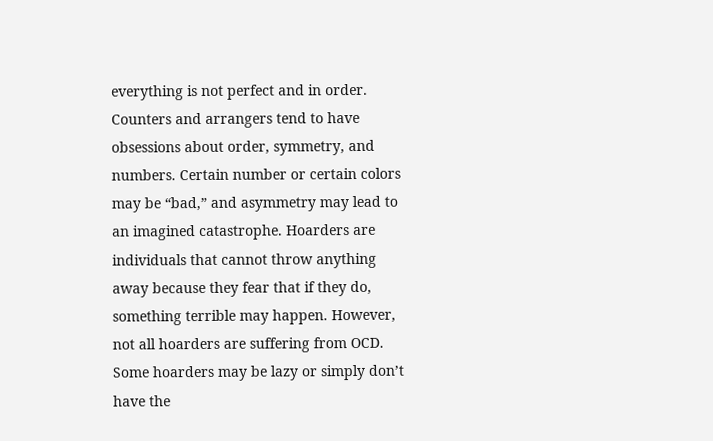everything is not perfect and in order. Counters and arrangers tend to have obsessions about order, symmetry, and numbers. Certain number or certain colors may be “bad,” and asymmetry may lead to an imagined catastrophe. Hoarders are individuals that cannot throw anything away because they fear that if they do, something terrible may happen. However, not all hoarders are suffering from OCD. Some hoarders may be lazy or simply don’t have the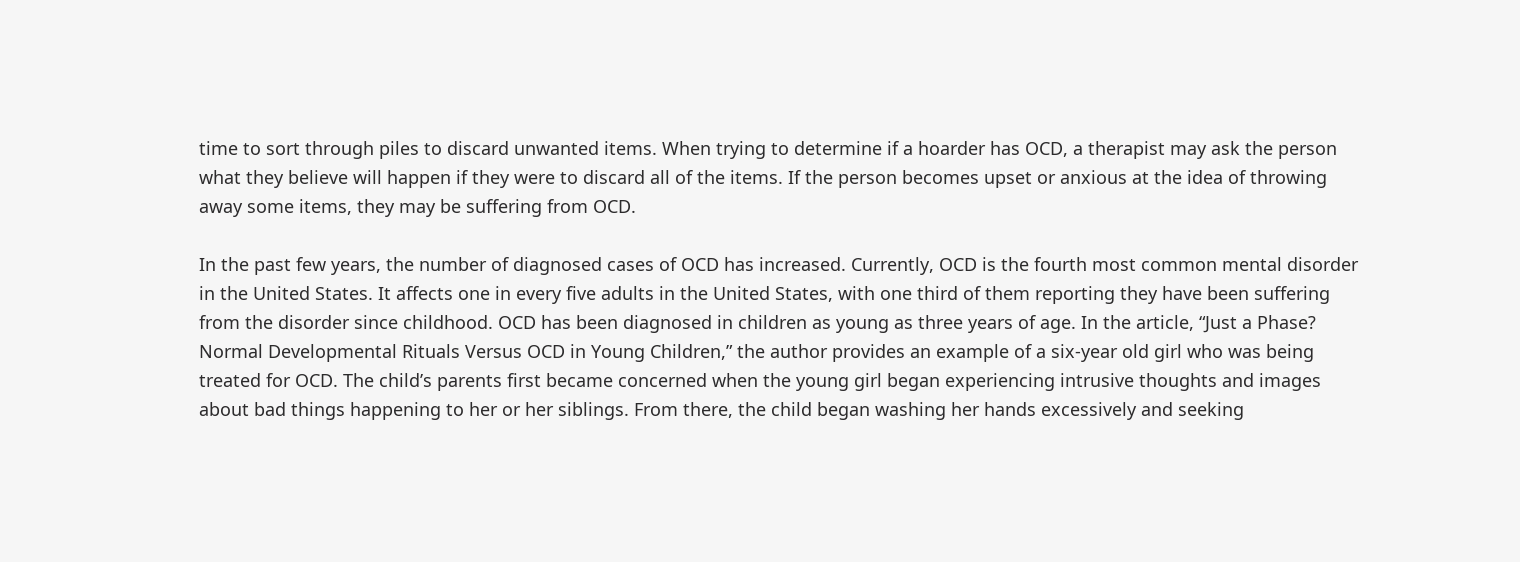time to sort through piles to discard unwanted items. When trying to determine if a hoarder has OCD, a therapist may ask the person what they believe will happen if they were to discard all of the items. If the person becomes upset or anxious at the idea of throwing away some items, they may be suffering from OCD.

In the past few years, the number of diagnosed cases of OCD has increased. Currently, OCD is the fourth most common mental disorder in the United States. It affects one in every five adults in the United States, with one third of them reporting they have been suffering from the disorder since childhood. OCD has been diagnosed in children as young as three years of age. In the article, “Just a Phase? Normal Developmental Rituals Versus OCD in Young Children,” the author provides an example of a six-year old girl who was being treated for OCD. The child’s parents first became concerned when the young girl began experiencing intrusive thoughts and images about bad things happening to her or her siblings. From there, the child began washing her hands excessively and seeking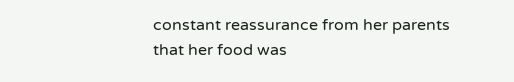constant reassurance from her parents that her food was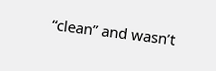“clean” and wasn’t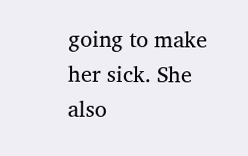going to make her sick. She also